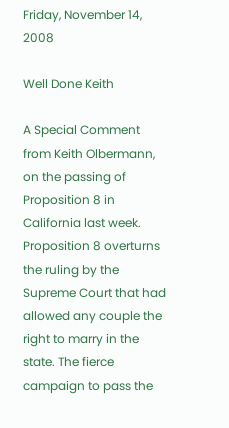Friday, November 14, 2008

Well Done Keith

A Special Comment from Keith Olbermann, on the passing of Proposition 8 in California last week. Proposition 8 overturns the ruling by the Supreme Court that had allowed any couple the right to marry in the state. The fierce campaign to pass the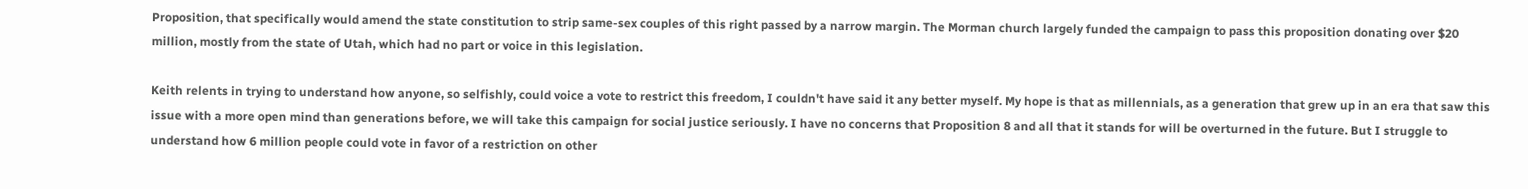Proposition, that specifically would amend the state constitution to strip same-sex couples of this right passed by a narrow margin. The Morman church largely funded the campaign to pass this proposition donating over $20 million, mostly from the state of Utah, which had no part or voice in this legislation.

Keith relents in trying to understand how anyone, so selfishly, could voice a vote to restrict this freedom, I couldn't have said it any better myself. My hope is that as millennials, as a generation that grew up in an era that saw this issue with a more open mind than generations before, we will take this campaign for social justice seriously. I have no concerns that Proposition 8 and all that it stands for will be overturned in the future. But I struggle to understand how 6 million people could vote in favor of a restriction on other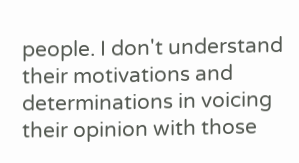people. I don't understand their motivations and determinations in voicing their opinion with those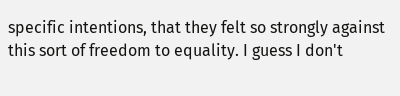specific intentions, that they felt so strongly against this sort of freedom to equality. I guess I don't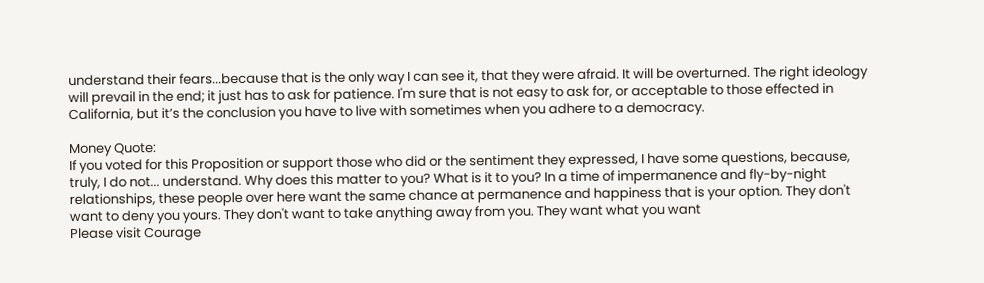understand their fears...because that is the only way I can see it, that they were afraid. It will be overturned. The right ideology will prevail in the end; it just has to ask for patience. I'm sure that is not easy to ask for, or acceptable to those effected in California, but it’s the conclusion you have to live with sometimes when you adhere to a democracy.

Money Quote:
If you voted for this Proposition or support those who did or the sentiment they expressed, I have some questions, because, truly, I do not... understand. Why does this matter to you? What is it to you? In a time of impermanence and fly-by-night relationships, these people over here want the same chance at permanence and happiness that is your option. They don't want to deny you yours. They don't want to take anything away from you. They want what you want
Please visit Courage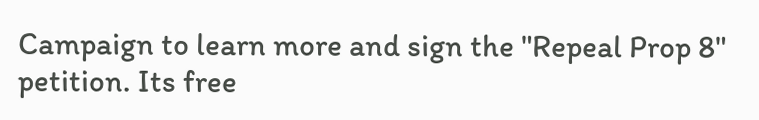Campaign to learn more and sign the "Repeal Prop 8" petition. Its free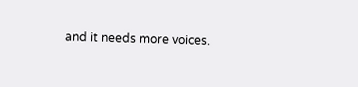and it needs more voices.